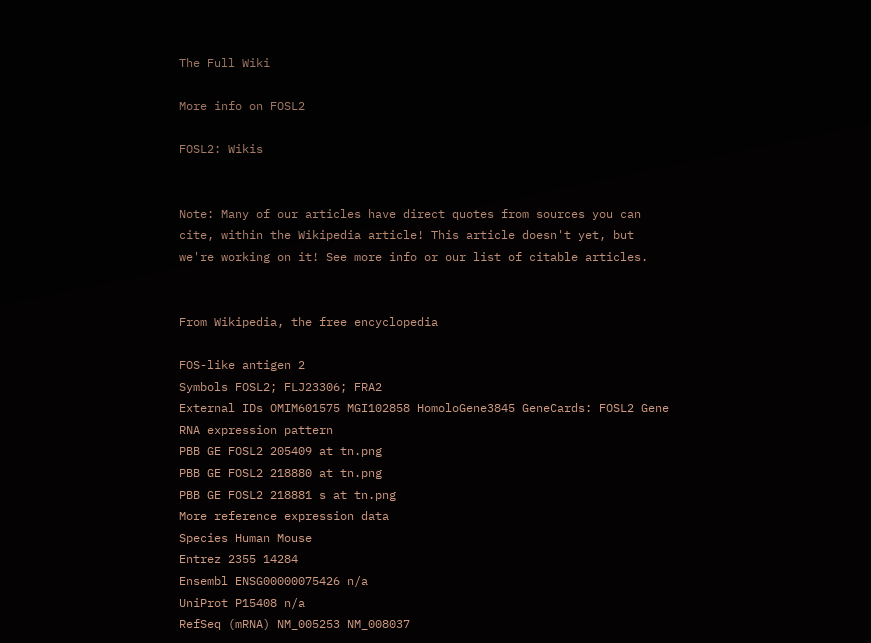The Full Wiki

More info on FOSL2

FOSL2: Wikis


Note: Many of our articles have direct quotes from sources you can cite, within the Wikipedia article! This article doesn't yet, but we're working on it! See more info or our list of citable articles.


From Wikipedia, the free encyclopedia

FOS-like antigen 2
Symbols FOSL2; FLJ23306; FRA2
External IDs OMIM601575 MGI102858 HomoloGene3845 GeneCards: FOSL2 Gene
RNA expression pattern
PBB GE FOSL2 205409 at tn.png
PBB GE FOSL2 218880 at tn.png
PBB GE FOSL2 218881 s at tn.png
More reference expression data
Species Human Mouse
Entrez 2355 14284
Ensembl ENSG00000075426 n/a
UniProt P15408 n/a
RefSeq (mRNA) NM_005253 NM_008037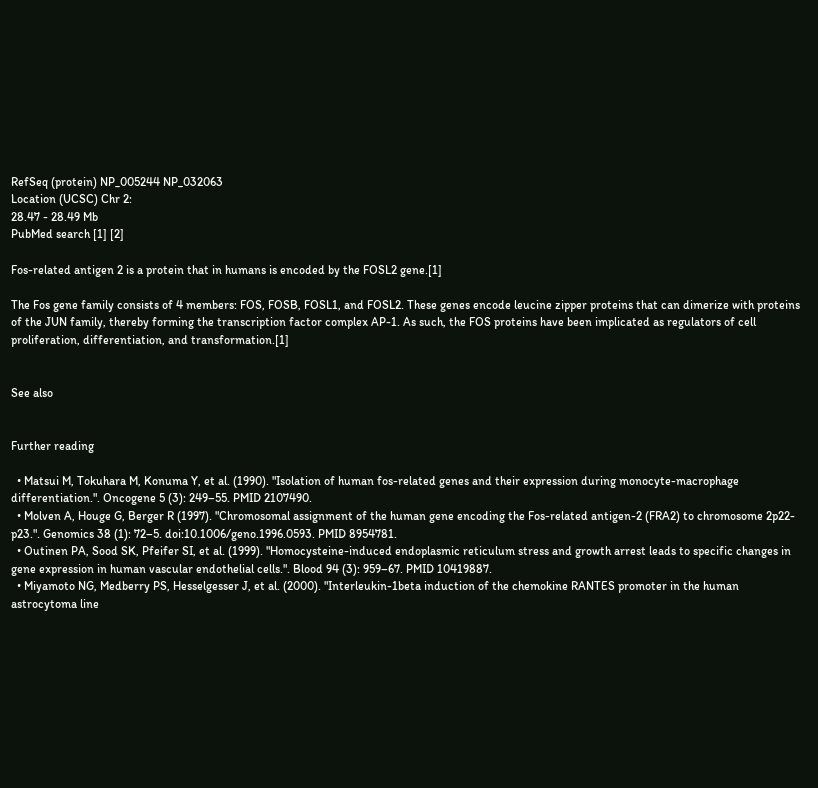RefSeq (protein) NP_005244 NP_032063
Location (UCSC) Chr 2:
28.47 - 28.49 Mb
PubMed search [1] [2]

Fos-related antigen 2 is a protein that in humans is encoded by the FOSL2 gene.[1]

The Fos gene family consists of 4 members: FOS, FOSB, FOSL1, and FOSL2. These genes encode leucine zipper proteins that can dimerize with proteins of the JUN family, thereby forming the transcription factor complex AP-1. As such, the FOS proteins have been implicated as regulators of cell proliferation, differentiation, and transformation.[1]


See also


Further reading

  • Matsui M, Tokuhara M, Konuma Y, et al. (1990). "Isolation of human fos-related genes and their expression during monocyte-macrophage differentiation.". Oncogene 5 (3): 249–55. PMID 2107490.
  • Molven A, Houge G, Berger R (1997). "Chromosomal assignment of the human gene encoding the Fos-related antigen-2 (FRA2) to chromosome 2p22-p23.". Genomics 38 (1): 72–5. doi:10.1006/geno.1996.0593. PMID 8954781.
  • Outinen PA, Sood SK, Pfeifer SI, et al. (1999). "Homocysteine-induced endoplasmic reticulum stress and growth arrest leads to specific changes in gene expression in human vascular endothelial cells.". Blood 94 (3): 959–67. PMID 10419887.
  • Miyamoto NG, Medberry PS, Hesselgesser J, et al. (2000). "Interleukin-1beta induction of the chemokine RANTES promoter in the human astrocytoma line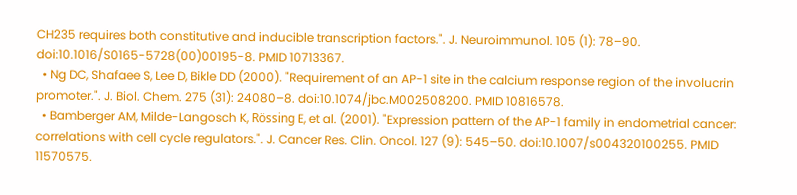CH235 requires both constitutive and inducible transcription factors.". J. Neuroimmunol. 105 (1): 78–90. doi:10.1016/S0165-5728(00)00195-8. PMID 10713367.
  • Ng DC, Shafaee S, Lee D, Bikle DD (2000). "Requirement of an AP-1 site in the calcium response region of the involucrin promoter.". J. Biol. Chem. 275 (31): 24080–8. doi:10.1074/jbc.M002508200. PMID 10816578.
  • Bamberger AM, Milde-Langosch K, Rössing E, et al. (2001). "Expression pattern of the AP-1 family in endometrial cancer: correlations with cell cycle regulators.". J. Cancer Res. Clin. Oncol. 127 (9): 545–50. doi:10.1007/s004320100255. PMID 11570575.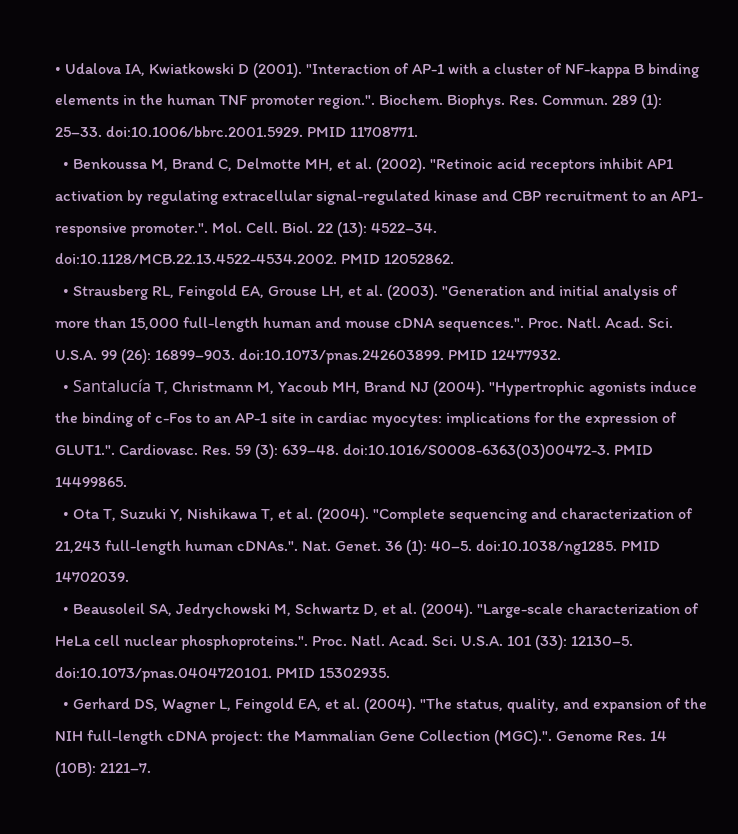• Udalova IA, Kwiatkowski D (2001). "Interaction of AP-1 with a cluster of NF-kappa B binding elements in the human TNF promoter region.". Biochem. Biophys. Res. Commun. 289 (1): 25–33. doi:10.1006/bbrc.2001.5929. PMID 11708771.
  • Benkoussa M, Brand C, Delmotte MH, et al. (2002). "Retinoic acid receptors inhibit AP1 activation by regulating extracellular signal-regulated kinase and CBP recruitment to an AP1-responsive promoter.". Mol. Cell. Biol. 22 (13): 4522–34. doi:10.1128/MCB.22.13.4522-4534.2002. PMID 12052862.
  • Strausberg RL, Feingold EA, Grouse LH, et al. (2003). "Generation and initial analysis of more than 15,000 full-length human and mouse cDNA sequences.". Proc. Natl. Acad. Sci. U.S.A. 99 (26): 16899–903. doi:10.1073/pnas.242603899. PMID 12477932.
  • Santalucía T, Christmann M, Yacoub MH, Brand NJ (2004). "Hypertrophic agonists induce the binding of c-Fos to an AP-1 site in cardiac myocytes: implications for the expression of GLUT1.". Cardiovasc. Res. 59 (3): 639–48. doi:10.1016/S0008-6363(03)00472-3. PMID 14499865.
  • Ota T, Suzuki Y, Nishikawa T, et al. (2004). "Complete sequencing and characterization of 21,243 full-length human cDNAs.". Nat. Genet. 36 (1): 40–5. doi:10.1038/ng1285. PMID 14702039.
  • Beausoleil SA, Jedrychowski M, Schwartz D, et al. (2004). "Large-scale characterization of HeLa cell nuclear phosphoproteins.". Proc. Natl. Acad. Sci. U.S.A. 101 (33): 12130–5. doi:10.1073/pnas.0404720101. PMID 15302935.
  • Gerhard DS, Wagner L, Feingold EA, et al. (2004). "The status, quality, and expansion of the NIH full-length cDNA project: the Mammalian Gene Collection (MGC).". Genome Res. 14 (10B): 2121–7.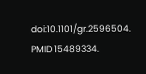doi:10.1101/gr.2596504. PMID 15489334.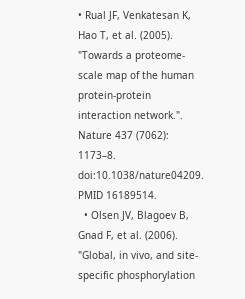• Rual JF, Venkatesan K, Hao T, et al. (2005). "Towards a proteome-scale map of the human protein-protein interaction network.". Nature 437 (7062): 1173–8. doi:10.1038/nature04209. PMID 16189514.
  • Olsen JV, Blagoev B, Gnad F, et al. (2006). "Global, in vivo, and site-specific phosphorylation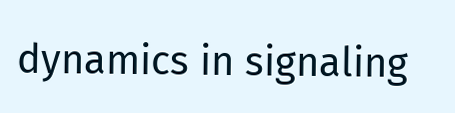dynamics in signaling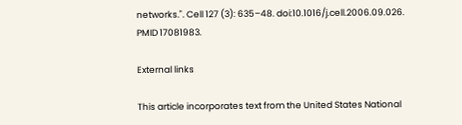networks.". Cell 127 (3): 635–48. doi:10.1016/j.cell.2006.09.026. PMID 17081983.

External links

This article incorporates text from the United States National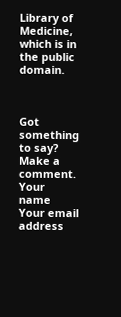Library of Medicine, which is in the public domain.



Got something to say? Make a comment.
Your name
Your email address